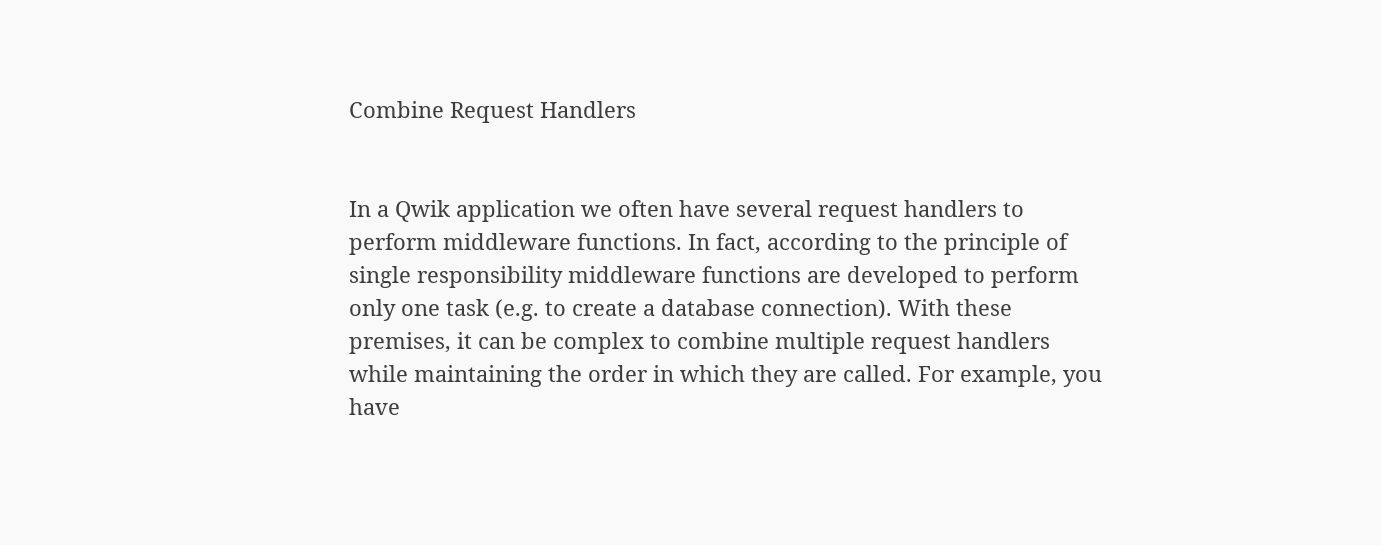Combine Request Handlers


In a Qwik application we often have several request handlers to perform middleware functions. In fact, according to the principle of single responsibility middleware functions are developed to perform only one task (e.g. to create a database connection). With these premises, it can be complex to combine multiple request handlers while maintaining the order in which they are called. For example, you have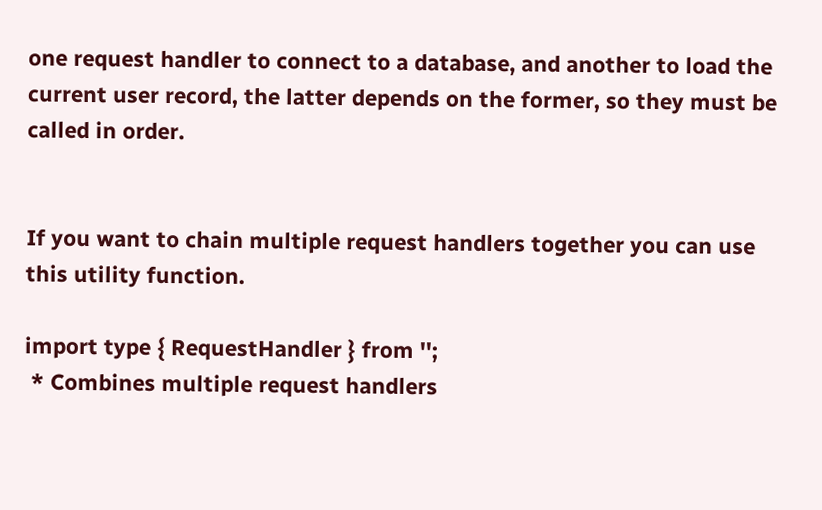one request handler to connect to a database, and another to load the current user record, the latter depends on the former, so they must be called in order.


If you want to chain multiple request handlers together you can use this utility function.

import type { RequestHandler } from '';
 * Combines multiple request handlers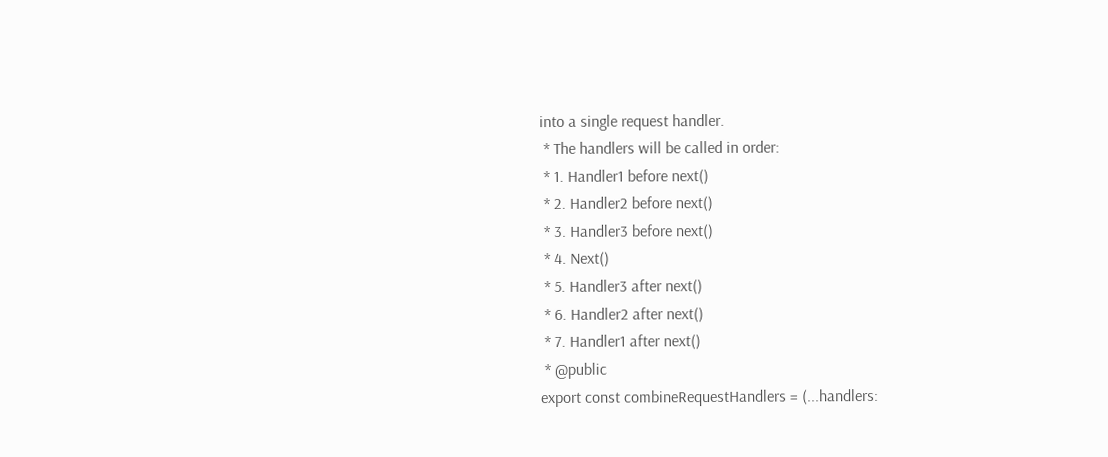into a single request handler.
 * The handlers will be called in order:
 * 1. Handler1 before next()
 * 2. Handler2 before next()
 * 3. Handler3 before next()
 * 4. Next()
 * 5. Handler3 after next()
 * 6. Handler2 after next()
 * 7. Handler1 after next()
 * @public
export const combineRequestHandlers = (...handlers: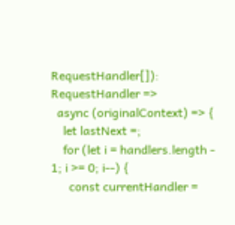RequestHandler[]): RequestHandler =>
  async (originalContext) => {
    let lastNext =;
    for (let i = handlers.length - 1; i >= 0; i--) {
      const currentHandler =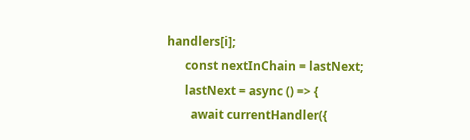handlers[i];
      const nextInChain = lastNext;
      lastNext = async () => {
        await currentHandler({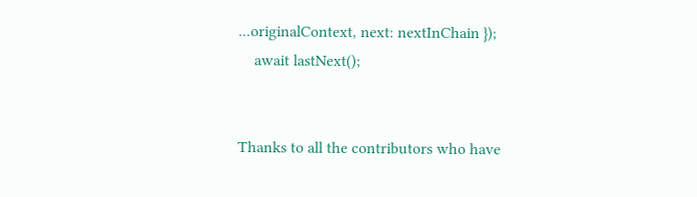...originalContext, next: nextInChain });
    await lastNext();


Thanks to all the contributors who have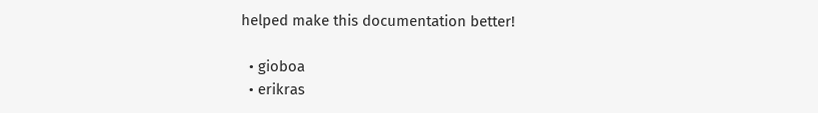helped make this documentation better!

  • gioboa
  • erikras